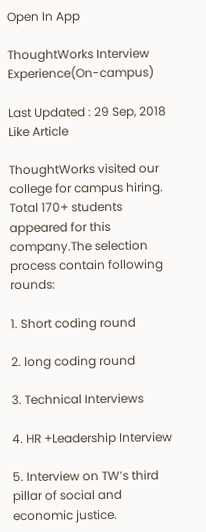Open In App

ThoughtWorks Interview Experience(On-campus)

Last Updated : 29 Sep, 2018
Like Article

ThoughtWorks visited our college for campus hiring. Total 170+ students appeared for this company.The selection process contain following rounds:

1. Short coding round

2. long coding round

3. Technical Interviews

4. HR +Leadership Interview

5. Interview on TW’s third pillar of social and economic justice.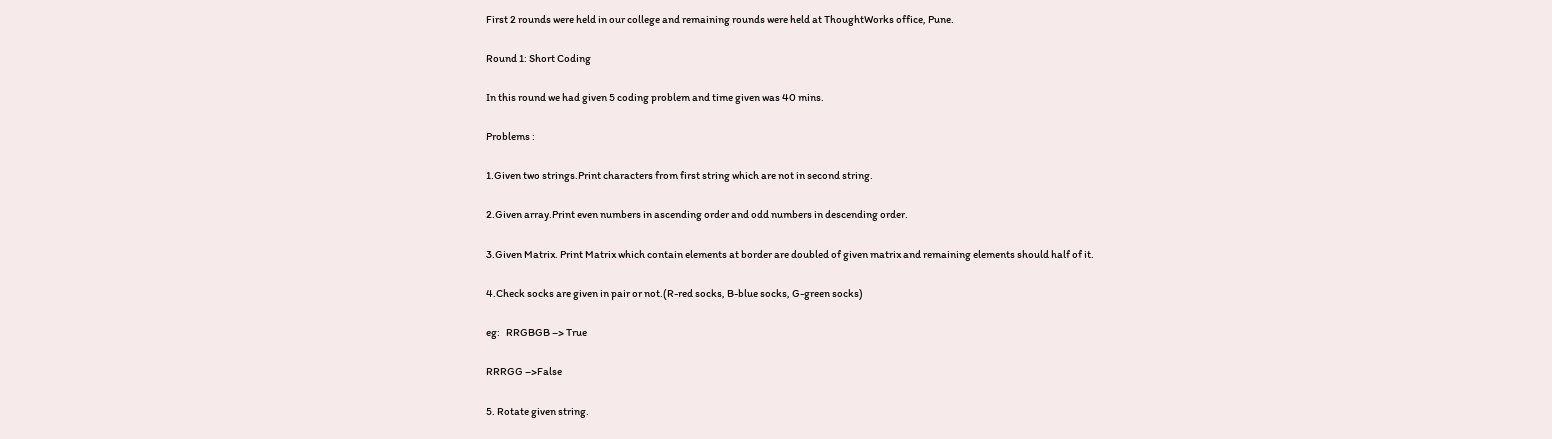First 2 rounds were held in our college and remaining rounds were held at ThoughtWorks office, Pune.

Round 1: Short Coding

In this round we had given 5 coding problem and time given was 40 mins.

Problems :

1.Given two strings.Print characters from first string which are not in second string.

2.Given array.Print even numbers in ascending order and odd numbers in descending order.

3.Given Matrix. Print Matrix which contain elements at border are doubled of given matrix and remaining elements should half of it.

4.Check socks are given in pair or not.(R-red socks, B-blue socks, G-green socks)

eg:   RRGBGB –> True

RRRGG –>False

5. Rotate given string.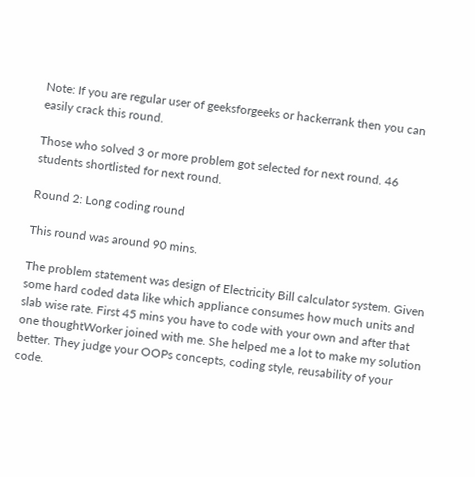Note: If you are regular user of geeksforgeeks or hackerrank then you can easily crack this round.

Those who solved 3 or more problem got selected for next round. 46 students shortlisted for next round.

Round 2: Long coding round

This round was around 90 mins.

The problem statement was design of Electricity Bill calculator system. Given some hard coded data like which appliance consumes how much units and slab wise rate. First 45 mins you have to code with your own and after that one thoughtWorker joined with me. She helped me a lot to make my solution better. They judge your OOPs concepts, coding style, reusability of your code.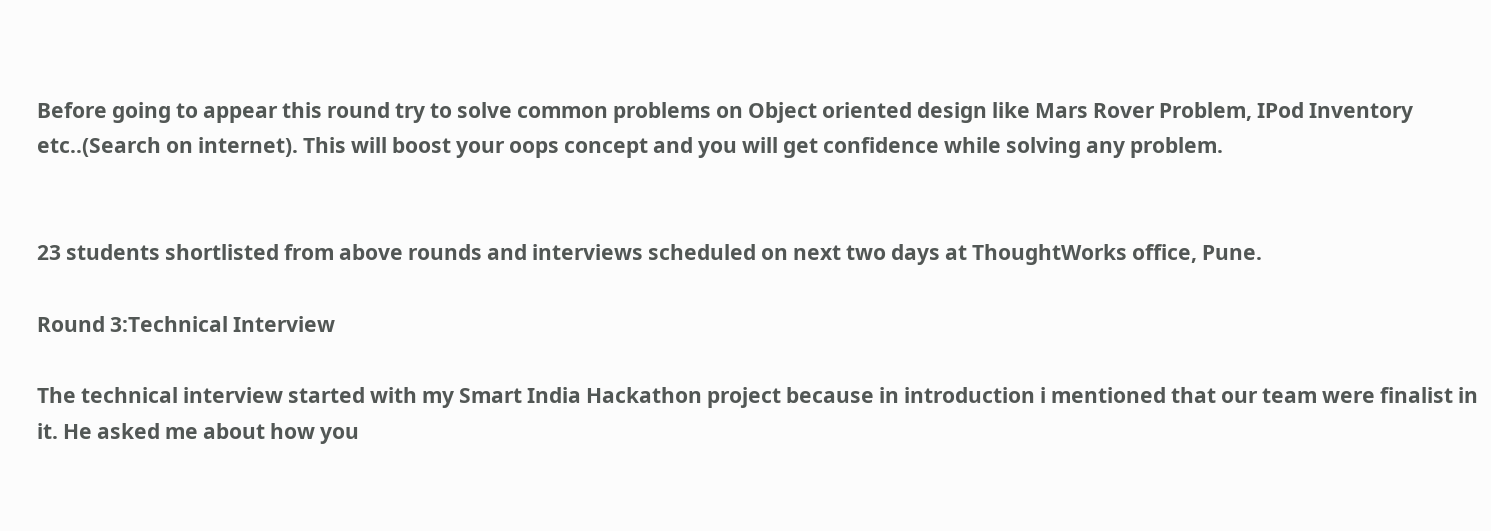Before going to appear this round try to solve common problems on Object oriented design like Mars Rover Problem, IPod Inventory etc..(Search on internet). This will boost your oops concept and you will get confidence while solving any problem.


23 students shortlisted from above rounds and interviews scheduled on next two days at ThoughtWorks office, Pune.

Round 3:Technical Interview

The technical interview started with my Smart India Hackathon project because in introduction i mentioned that our team were finalist in it. He asked me about how you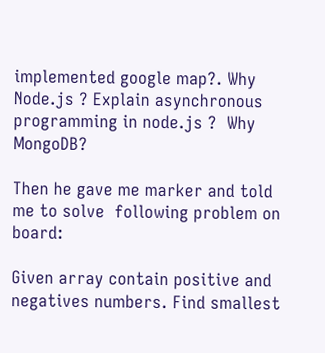implemented google map?. Why Node.js ? Explain asynchronous programming in node.js ?  Why MongoDB?

Then he gave me marker and told me to solve  following problem on board:

Given array contain positive and negatives numbers. Find smallest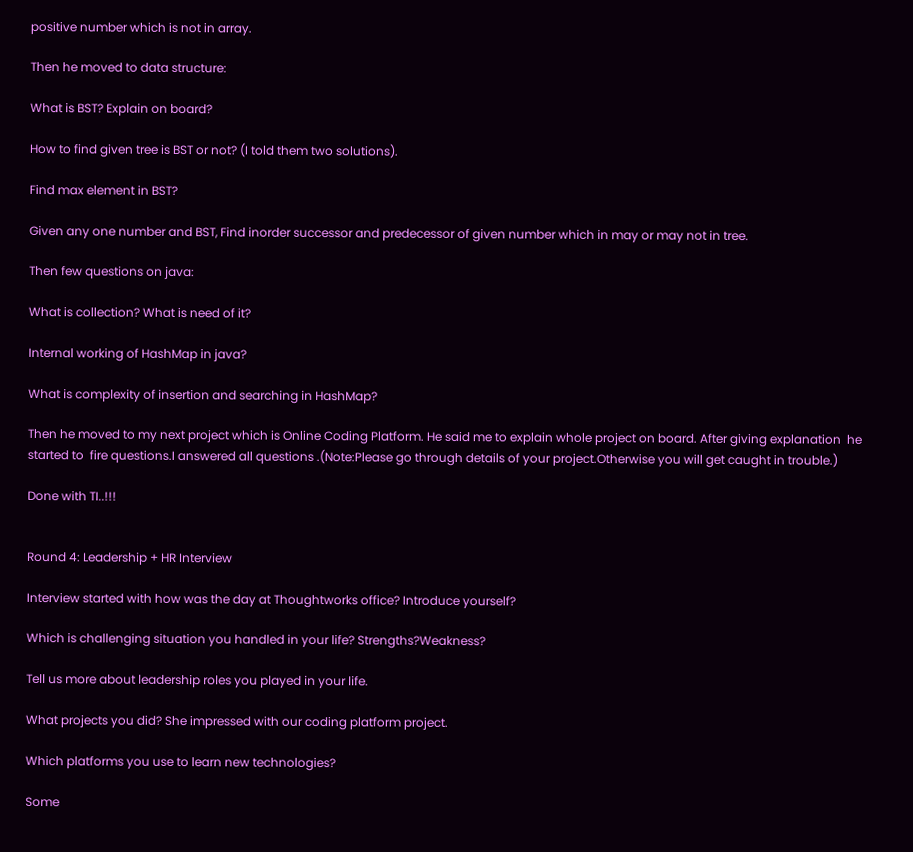positive number which is not in array.

Then he moved to data structure:

What is BST? Explain on board?

How to find given tree is BST or not? (I told them two solutions).

Find max element in BST?

Given any one number and BST, Find inorder successor and predecessor of given number which in may or may not in tree.

Then few questions on java:

What is collection? What is need of it?

Internal working of HashMap in java?

What is complexity of insertion and searching in HashMap?

Then he moved to my next project which is Online Coding Platform. He said me to explain whole project on board. After giving explanation  he started to  fire questions.I answered all questions .(Note:Please go through details of your project.Otherwise you will get caught in trouble.)

Done with TI..!!!


Round 4: Leadership + HR Interview

Interview started with how was the day at Thoughtworks office? Introduce yourself?

Which is challenging situation you handled in your life? Strengths?Weakness?

Tell us more about leadership roles you played in your life.

What projects you did? She impressed with our coding platform project.

Which platforms you use to learn new technologies?

Some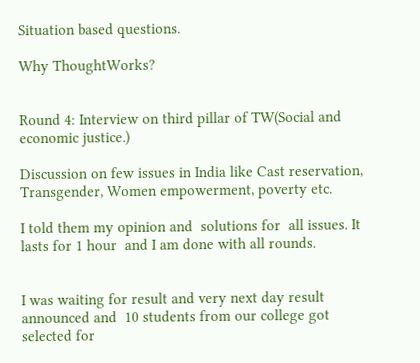Situation based questions.

Why ThoughtWorks?


Round 4: Interview on third pillar of TW(Social and economic justice.)

Discussion on few issues in India like Cast reservation, Transgender, Women empowerment, poverty etc.

I told them my opinion and  solutions for  all issues. It lasts for 1 hour  and I am done with all rounds.


I was waiting for result and very next day result announced and  10 students from our college got selected for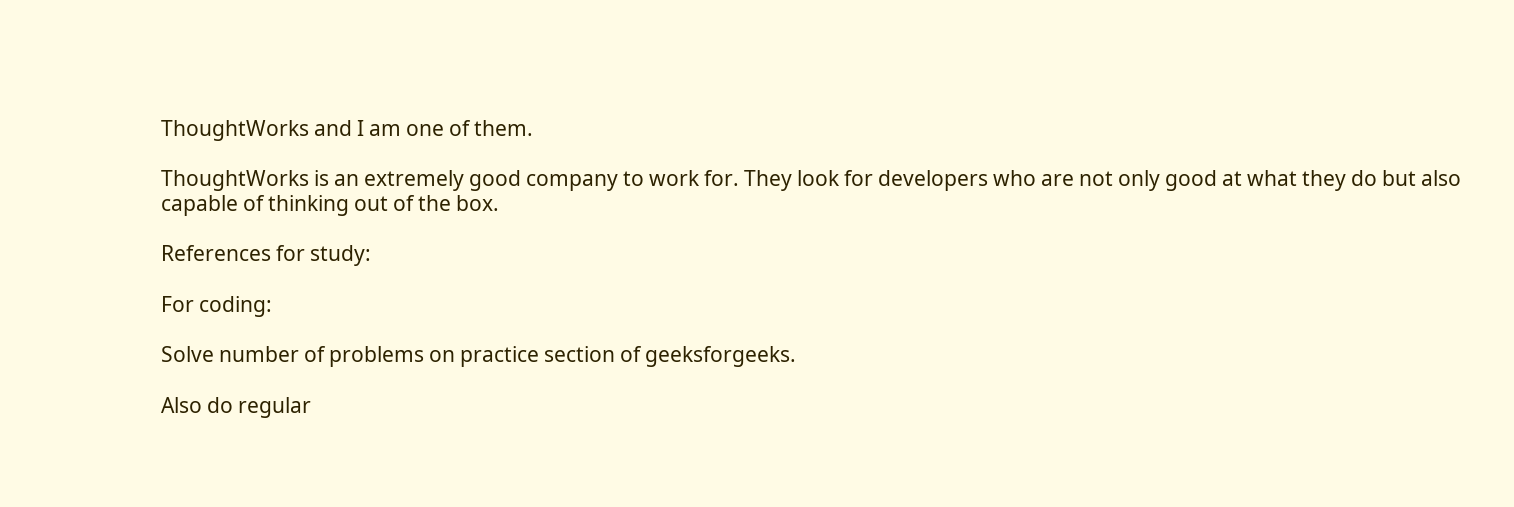ThoughtWorks and I am one of them.

ThoughtWorks is an extremely good company to work for. They look for developers who are not only good at what they do but also capable of thinking out of the box.

References for study:

For coding:

Solve number of problems on practice section of geeksforgeeks.

Also do regular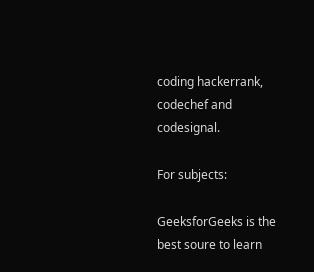coding hackerrank, codechef and codesignal.

For subjects:

GeeksforGeeks is the best soure to learn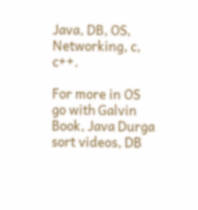Java, DB, OS, Networking, c, c++.

For more in OS go with Galvin Book, Java Durga sort videos, DB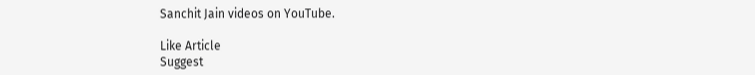Sanchit Jain videos on YouTube.

Like Article
Suggest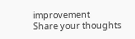improvement
Share your thoughts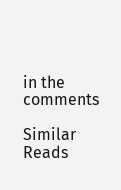in the comments

Similar Reads